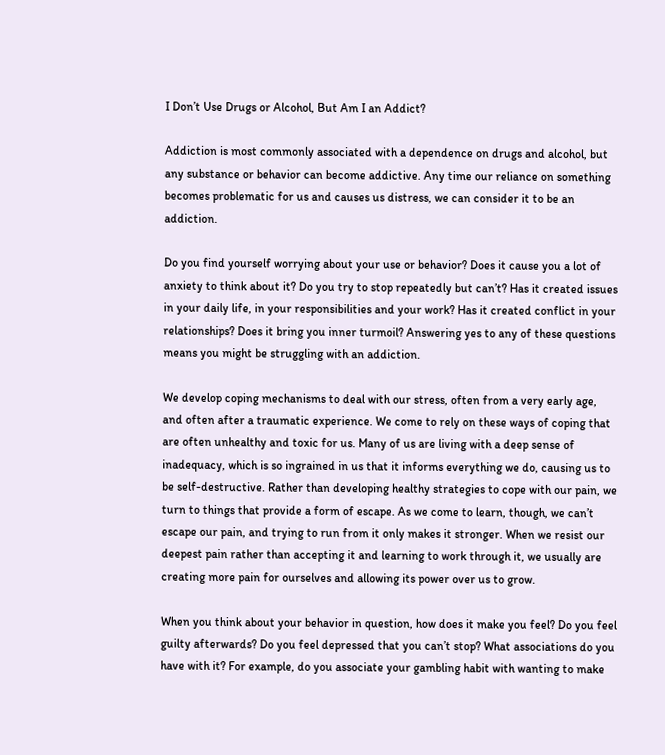I Don’t Use Drugs or Alcohol, But Am I an Addict?

Addiction is most commonly associated with a dependence on drugs and alcohol, but any substance or behavior can become addictive. Any time our reliance on something becomes problematic for us and causes us distress, we can consider it to be an addiction.

Do you find yourself worrying about your use or behavior? Does it cause you a lot of anxiety to think about it? Do you try to stop repeatedly but can’t? Has it created issues in your daily life, in your responsibilities and your work? Has it created conflict in your relationships? Does it bring you inner turmoil? Answering yes to any of these questions means you might be struggling with an addiction.

We develop coping mechanisms to deal with our stress, often from a very early age, and often after a traumatic experience. We come to rely on these ways of coping that are often unhealthy and toxic for us. Many of us are living with a deep sense of inadequacy, which is so ingrained in us that it informs everything we do, causing us to be self-destructive. Rather than developing healthy strategies to cope with our pain, we turn to things that provide a form of escape. As we come to learn, though, we can’t escape our pain, and trying to run from it only makes it stronger. When we resist our deepest pain rather than accepting it and learning to work through it, we usually are creating more pain for ourselves and allowing its power over us to grow.

When you think about your behavior in question, how does it make you feel? Do you feel guilty afterwards? Do you feel depressed that you can’t stop? What associations do you have with it? For example, do you associate your gambling habit with wanting to make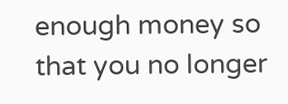enough money so that you no longer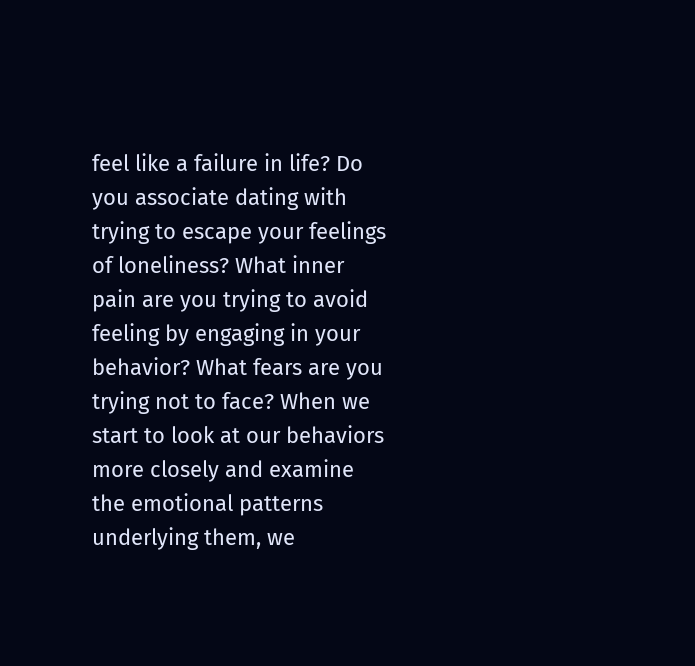feel like a failure in life? Do you associate dating with trying to escape your feelings of loneliness? What inner pain are you trying to avoid feeling by engaging in your behavior? What fears are you trying not to face? When we start to look at our behaviors more closely and examine the emotional patterns underlying them, we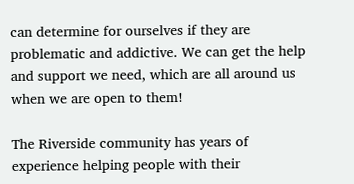can determine for ourselves if they are problematic and addictive. We can get the help and support we need, which are all around us when we are open to them!

The Riverside community has years of experience helping people with their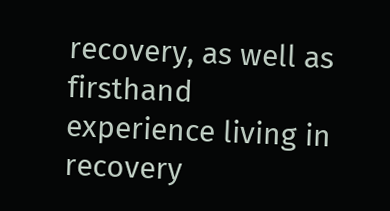recovery, as well as firsthand experience living in recovery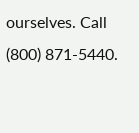ourselves. Call (800) 871-5440.